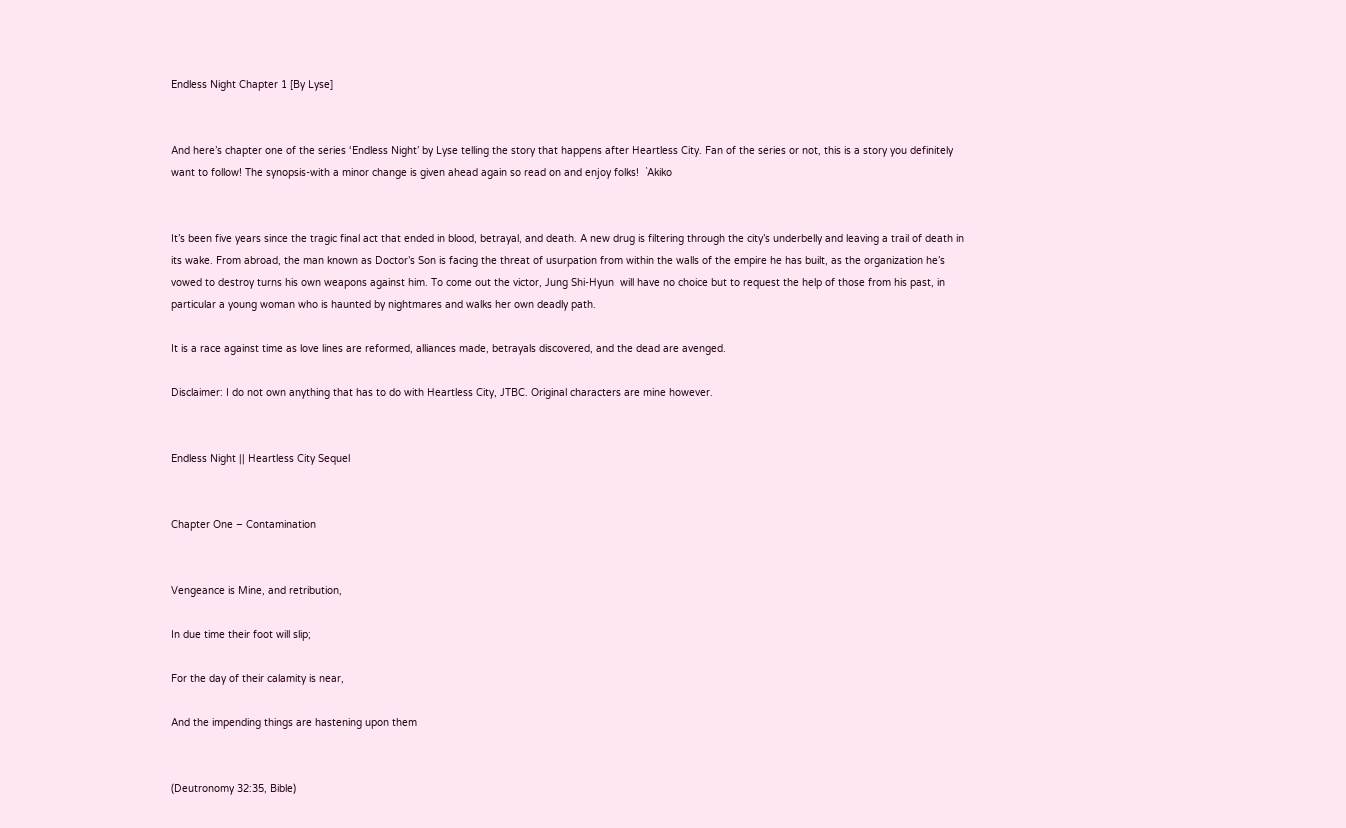Endless Night Chapter 1 [By Lyse]


And here’s chapter one of the series ‘Endless Night’ by Lyse telling the story that happens after Heartless City. Fan of the series or not, this is a story you definitely want to follow! The synopsis-with a minor change is given ahead again so read on and enjoy folks!  `Akiko


It’s been five years since the tragic final act that ended in blood, betrayal, and death. A new drug is filtering through the city’s underbelly and leaving a trail of death in its wake. From abroad, the man known as Doctor’s Son is facing the threat of usurpation from within the walls of the empire he has built, as the organization he’s vowed to destroy turns his own weapons against him. To come out the victor, Jung Shi-Hyun  will have no choice but to request the help of those from his past, in particular a young woman who is haunted by nightmares and walks her own deadly path.

It is a race against time as love lines are reformed, alliances made, betrayals discovered, and the dead are avenged.

Disclaimer: I do not own anything that has to do with Heartless City, JTBC. Original characters are mine however.


Endless Night || Heartless City Sequel


Chapter One – Contamination


Vengeance is Mine, and retribution,

In due time their foot will slip;

For the day of their calamity is near,

And the impending things are hastening upon them


(Deutronomy 32:35, Bible)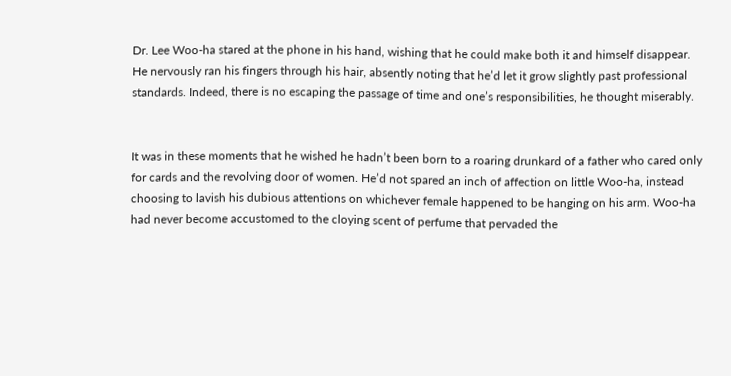Dr. Lee Woo-ha stared at the phone in his hand, wishing that he could make both it and himself disappear. He nervously ran his fingers through his hair, absently noting that he’d let it grow slightly past professional standards. Indeed, there is no escaping the passage of time and one’s responsibilities, he thought miserably.


It was in these moments that he wished he hadn’t been born to a roaring drunkard of a father who cared only for cards and the revolving door of women. He’d not spared an inch of affection on little Woo-ha, instead choosing to lavish his dubious attentions on whichever female happened to be hanging on his arm. Woo-ha had never become accustomed to the cloying scent of perfume that pervaded the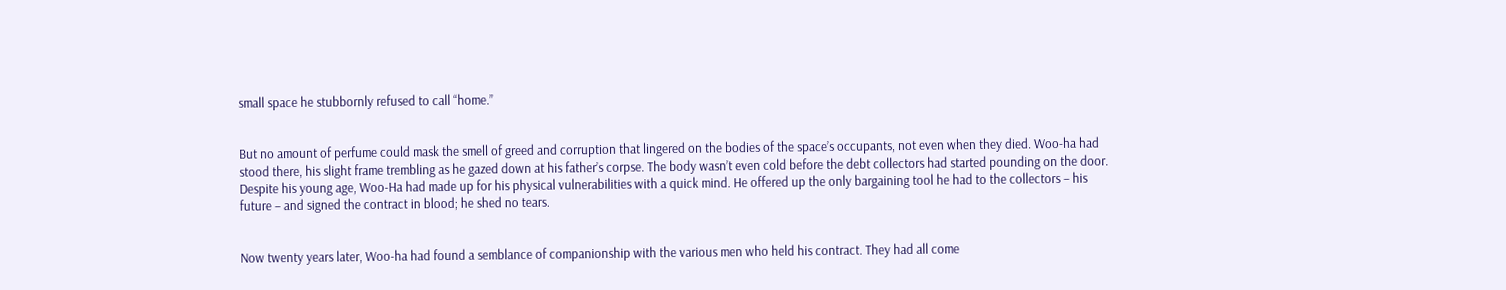small space he stubbornly refused to call “home.”


But no amount of perfume could mask the smell of greed and corruption that lingered on the bodies of the space’s occupants, not even when they died. Woo-ha had stood there, his slight frame trembling as he gazed down at his father’s corpse. The body wasn’t even cold before the debt collectors had started pounding on the door. Despite his young age, Woo-Ha had made up for his physical vulnerabilities with a quick mind. He offered up the only bargaining tool he had to the collectors – his future – and signed the contract in blood; he shed no tears.


Now twenty years later, Woo-ha had found a semblance of companionship with the various men who held his contract. They had all come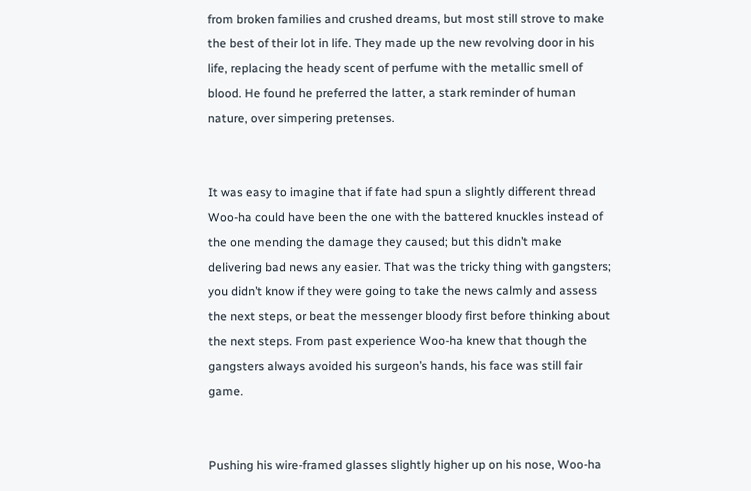from broken families and crushed dreams, but most still strove to make the best of their lot in life. They made up the new revolving door in his life, replacing the heady scent of perfume with the metallic smell of blood. He found he preferred the latter, a stark reminder of human nature, over simpering pretenses.


It was easy to imagine that if fate had spun a slightly different thread Woo-ha could have been the one with the battered knuckles instead of the one mending the damage they caused; but this didn’t make delivering bad news any easier. That was the tricky thing with gangsters; you didn’t know if they were going to take the news calmly and assess the next steps, or beat the messenger bloody first before thinking about the next steps. From past experience Woo-ha knew that though the gangsters always avoided his surgeon’s hands, his face was still fair game.


Pushing his wire-framed glasses slightly higher up on his nose, Woo-ha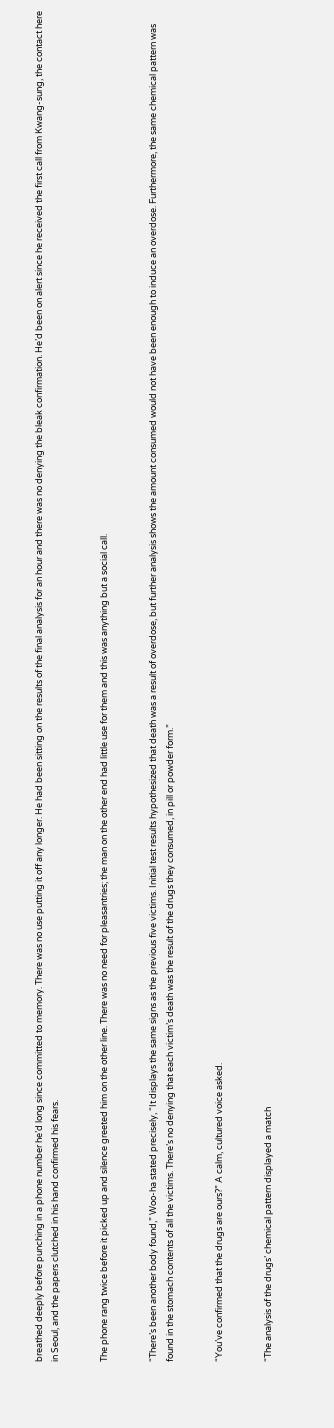breathed deeply before punching in a phone number he’d long since committed to memory. There was no use putting it off any longer. He had been sitting on the results of the final analysis for an hour and there was no denying the bleak confirmation. He’d been on alert since he received the first call from Kwang-sung, the contact here in Seoul, and the papers clutched in his hand confirmed his fears.


The phone rang twice before it picked up and silence greeted him on the other line. There was no need for pleasantries; the man on the other end had little use for them and this was anything but a social call.


“There’s been another body found,” Woo-ha stated precisely, “It displays the same signs as the previous five victims. Initial test results hypothesized that death was a result of overdose, but further analysis shows the amount consumed would not have been enough to induce an overdose. Furthermore, the same chemical pattern was found in the stomach contents of all the victims. There’s no denying that each victim’s death was the result of the drugs they consumed, in pill or powder form.”


“You’ve confirmed that the drugs are ours?” A calm, cultured voice asked.


“The analysis of the drugs’ chemical pattern displayed a match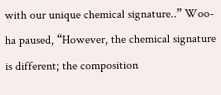with our unique chemical signature..” Woo-ha paused, “However, the chemical signature is different; the composition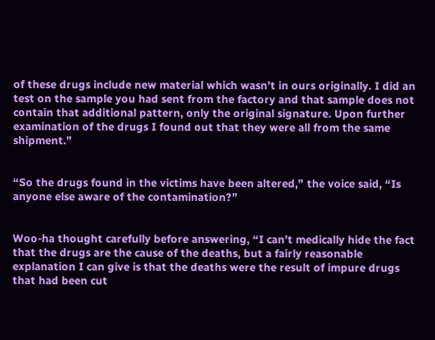of these drugs include new material which wasn’t in ours originally. I did an test on the sample you had sent from the factory and that sample does not contain that additional pattern, only the original signature. Upon further examination of the drugs I found out that they were all from the same shipment.”


“So the drugs found in the victims have been altered,” the voice said, “Is anyone else aware of the contamination?”


Woo-ha thought carefully before answering, “I can’t medically hide the fact that the drugs are the cause of the deaths, but a fairly reasonable explanation I can give is that the deaths were the result of impure drugs that had been cut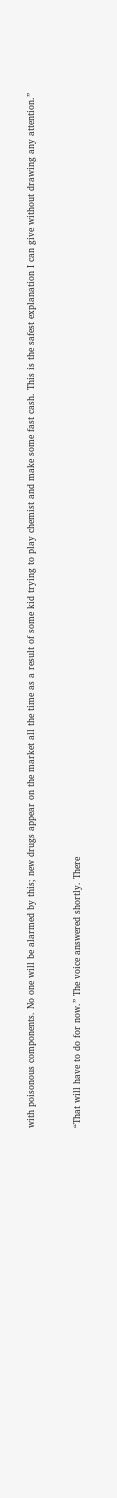with poisonous components. No one will be alarmed by this; new drugs appear on the market all the time as a result of some kid trying to play chemist and make some fast cash. This is the safest explanation I can give without drawing any attention.”


“That will have to do for now.” The voice answered shortly. There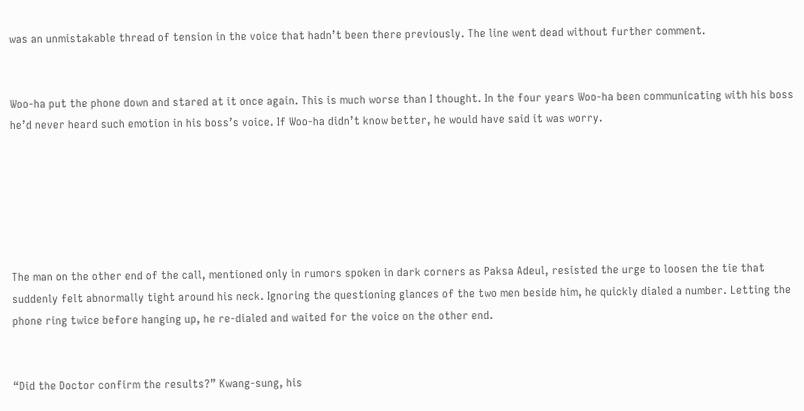was an unmistakable thread of tension in the voice that hadn’t been there previously. The line went dead without further comment.


Woo-ha put the phone down and stared at it once again. This is much worse than I thought. In the four years Woo-ha been communicating with his boss he’d never heard such emotion in his boss’s voice. If Woo-ha didn’t know better, he would have said it was worry.






The man on the other end of the call, mentioned only in rumors spoken in dark corners as Paksa Adeul, resisted the urge to loosen the tie that suddenly felt abnormally tight around his neck. Ignoring the questioning glances of the two men beside him, he quickly dialed a number. Letting the phone ring twice before hanging up, he re-dialed and waited for the voice on the other end.


“Did the Doctor confirm the results?” Kwang-sung, his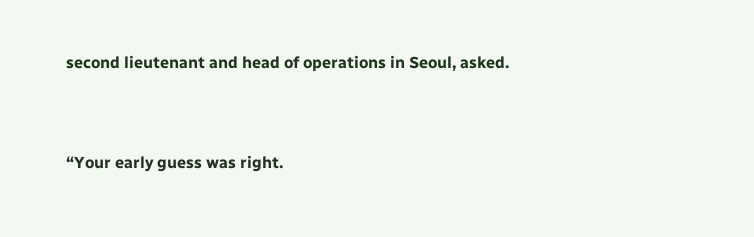second lieutenant and head of operations in Seoul, asked.


“Your early guess was right.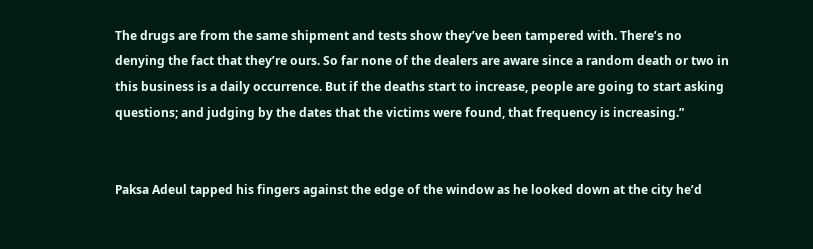The drugs are from the same shipment and tests show they’ve been tampered with. There’s no denying the fact that they’re ours. So far none of the dealers are aware since a random death or two in this business is a daily occurrence. But if the deaths start to increase, people are going to start asking questions; and judging by the dates that the victims were found, that frequency is increasing.”


Paksa Adeul tapped his fingers against the edge of the window as he looked down at the city he’d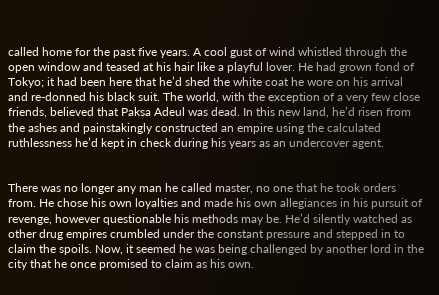called home for the past five years. A cool gust of wind whistled through the open window and teased at his hair like a playful lover. He had grown fond of Tokyo; it had been here that he’d shed the white coat he wore on his arrival and re-donned his black suit. The world, with the exception of a very few close friends, believed that Paksa Adeul was dead. In this new land, he’d risen from the ashes and painstakingly constructed an empire using the calculated ruthlessness he’d kept in check during his years as an undercover agent.


There was no longer any man he called master, no one that he took orders from. He chose his own loyalties and made his own allegiances in his pursuit of revenge, however questionable his methods may be. He’d silently watched as other drug empires crumbled under the constant pressure and stepped in to claim the spoils. Now, it seemed he was being challenged by another lord in the city that he once promised to claim as his own.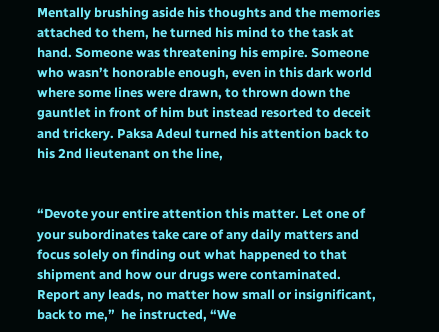Mentally brushing aside his thoughts and the memories attached to them, he turned his mind to the task at hand. Someone was threatening his empire. Someone who wasn’t honorable enough, even in this dark world where some lines were drawn, to thrown down the gauntlet in front of him but instead resorted to deceit and trickery. Paksa Adeul turned his attention back to his 2nd lieutenant on the line,


“Devote your entire attention this matter. Let one of your subordinates take care of any daily matters and focus solely on finding out what happened to that shipment and how our drugs were contaminated. Report any leads, no matter how small or insignificant, back to me,”  he instructed, “We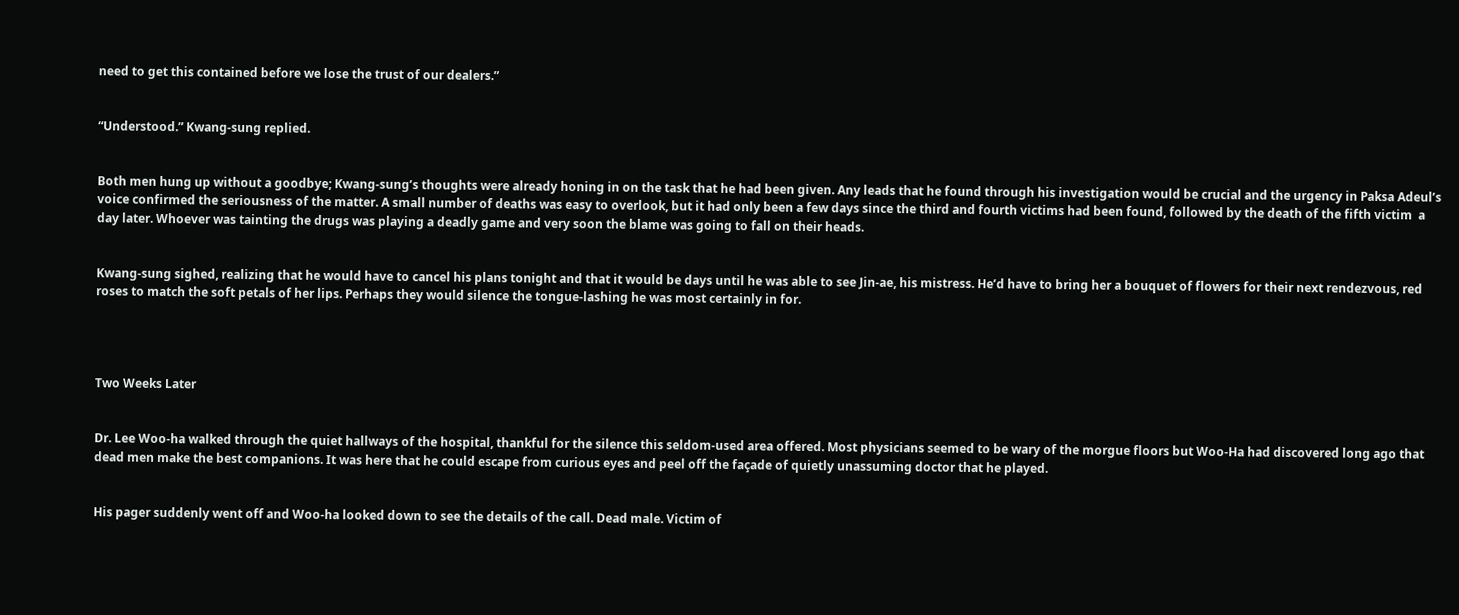need to get this contained before we lose the trust of our dealers.”


“Understood.” Kwang-sung replied.


Both men hung up without a goodbye; Kwang-sung’s thoughts were already honing in on the task that he had been given. Any leads that he found through his investigation would be crucial and the urgency in Paksa Adeul’s voice confirmed the seriousness of the matter. A small number of deaths was easy to overlook, but it had only been a few days since the third and fourth victims had been found, followed by the death of the fifth victim  a day later. Whoever was tainting the drugs was playing a deadly game and very soon the blame was going to fall on their heads.


Kwang-sung sighed, realizing that he would have to cancel his plans tonight and that it would be days until he was able to see Jin-ae, his mistress. He’d have to bring her a bouquet of flowers for their next rendezvous, red roses to match the soft petals of her lips. Perhaps they would silence the tongue-lashing he was most certainly in for.




Two Weeks Later


Dr. Lee Woo-ha walked through the quiet hallways of the hospital, thankful for the silence this seldom-used area offered. Most physicians seemed to be wary of the morgue floors but Woo-Ha had discovered long ago that dead men make the best companions. It was here that he could escape from curious eyes and peel off the façade of quietly unassuming doctor that he played.


His pager suddenly went off and Woo-ha looked down to see the details of the call. Dead male. Victim of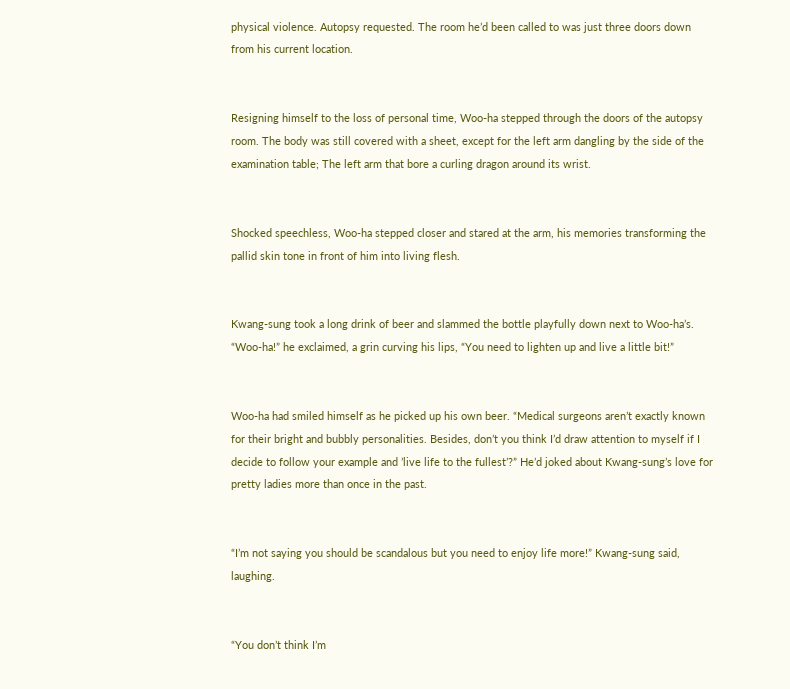physical violence. Autopsy requested. The room he’d been called to was just three doors down from his current location.


Resigning himself to the loss of personal time, Woo-ha stepped through the doors of the autopsy room. The body was still covered with a sheet, except for the left arm dangling by the side of the examination table; The left arm that bore a curling dragon around its wrist.


Shocked speechless, Woo-ha stepped closer and stared at the arm, his memories transforming the pallid skin tone in front of him into living flesh.


Kwang-sung took a long drink of beer and slammed the bottle playfully down next to Woo-ha’s. “Woo-ha!” he exclaimed, a grin curving his lips, “You need to lighten up and live a little bit!”


Woo-ha had smiled himself as he picked up his own beer. “Medical surgeons aren’t exactly known for their bright and bubbly personalities. Besides, don’t you think I’d draw attention to myself if I decide to follow your example and ’live life to the fullest’?” He’d joked about Kwang-sung’s love for pretty ladies more than once in the past.


“I’m not saying you should be scandalous but you need to enjoy life more!” Kwang-sung said, laughing.


“You don’t think I’m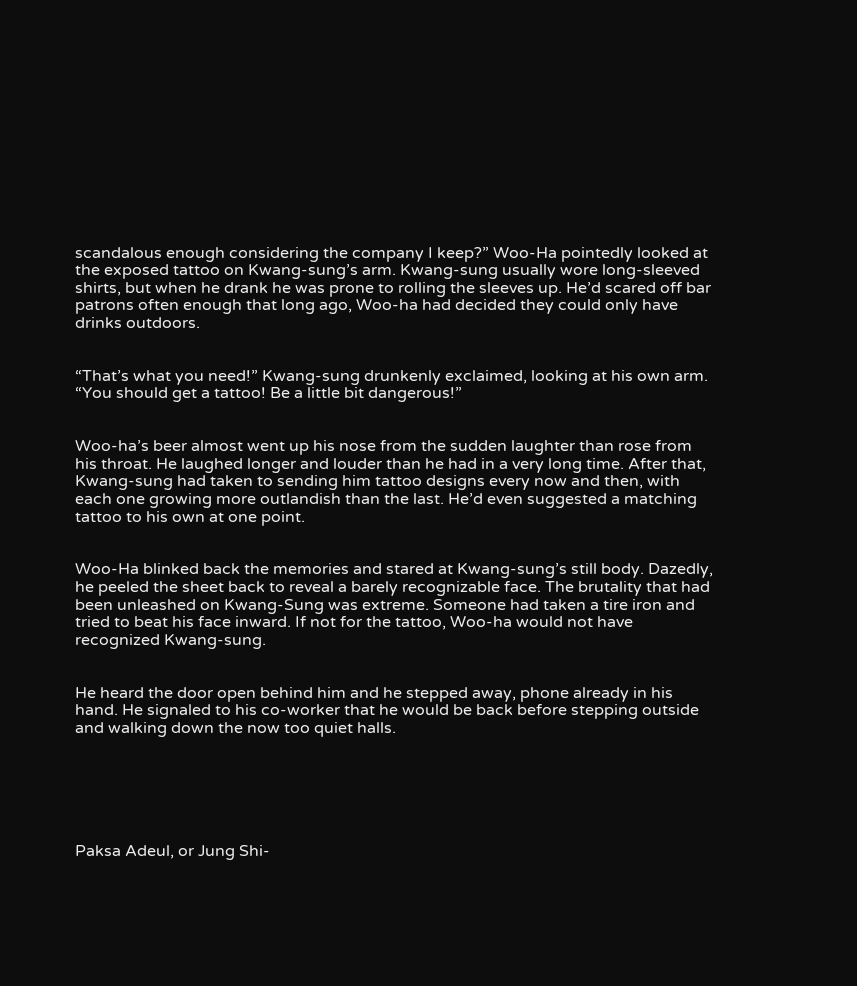scandalous enough considering the company I keep?” Woo-Ha pointedly looked at the exposed tattoo on Kwang-sung’s arm. Kwang-sung usually wore long-sleeved shirts, but when he drank he was prone to rolling the sleeves up. He’d scared off bar patrons often enough that long ago, Woo-ha had decided they could only have drinks outdoors.


“That’s what you need!” Kwang-sung drunkenly exclaimed, looking at his own arm. “You should get a tattoo! Be a little bit dangerous!”


Woo-ha’s beer almost went up his nose from the sudden laughter than rose from his throat. He laughed longer and louder than he had in a very long time. After that, Kwang-sung had taken to sending him tattoo designs every now and then, with each one growing more outlandish than the last. He’d even suggested a matching tattoo to his own at one point.


Woo-Ha blinked back the memories and stared at Kwang-sung’s still body. Dazedly, he peeled the sheet back to reveal a barely recognizable face. The brutality that had been unleashed on Kwang-Sung was extreme. Someone had taken a tire iron and tried to beat his face inward. If not for the tattoo, Woo-ha would not have recognized Kwang-sung.


He heard the door open behind him and he stepped away, phone already in his hand. He signaled to his co-worker that he would be back before stepping outside and walking down the now too quiet halls.






Paksa Adeul, or Jung Shi-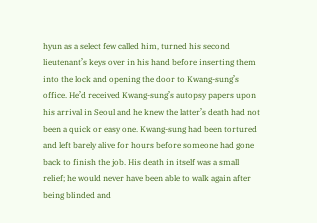hyun as a select few called him, turned his second lieutenant’s keys over in his hand before inserting them into the lock and opening the door to Kwang-sung’s office. He’d received Kwang-sung’s autopsy papers upon his arrival in Seoul and he knew the latter’s death had not been a quick or easy one. Kwang-sung had been tortured and left barely alive for hours before someone had gone back to finish the job. His death in itself was a small relief; he would never have been able to walk again after being blinded and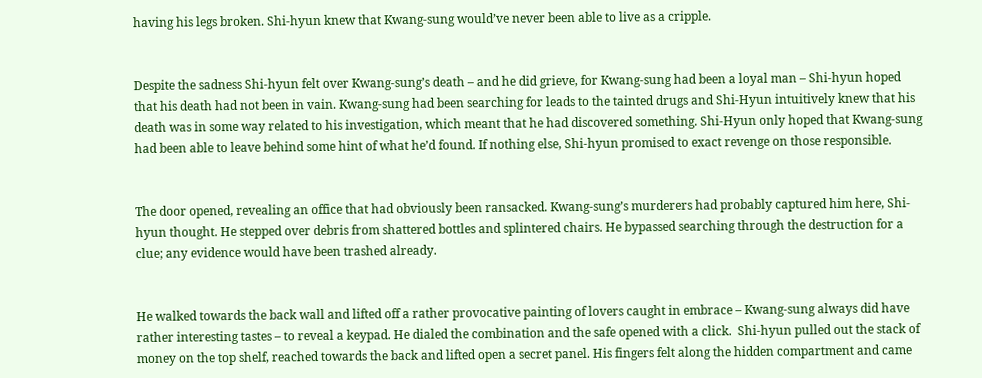having his legs broken. Shi-hyun knew that Kwang-sung would’ve never been able to live as a cripple.


Despite the sadness Shi-hyun felt over Kwang-sung’s death – and he did grieve, for Kwang-sung had been a loyal man – Shi-hyun hoped that his death had not been in vain. Kwang-sung had been searching for leads to the tainted drugs and Shi-Hyun intuitively knew that his death was in some way related to his investigation, which meant that he had discovered something. Shi-Hyun only hoped that Kwang-sung had been able to leave behind some hint of what he’d found. If nothing else, Shi-hyun promised to exact revenge on those responsible.


The door opened, revealing an office that had obviously been ransacked. Kwang-sung’s murderers had probably captured him here, Shi-hyun thought. He stepped over debris from shattered bottles and splintered chairs. He bypassed searching through the destruction for a clue; any evidence would have been trashed already.


He walked towards the back wall and lifted off a rather provocative painting of lovers caught in embrace – Kwang-sung always did have rather interesting tastes – to reveal a keypad. He dialed the combination and the safe opened with a click.  Shi-hyun pulled out the stack of money on the top shelf, reached towards the back and lifted open a secret panel. His fingers felt along the hidden compartment and came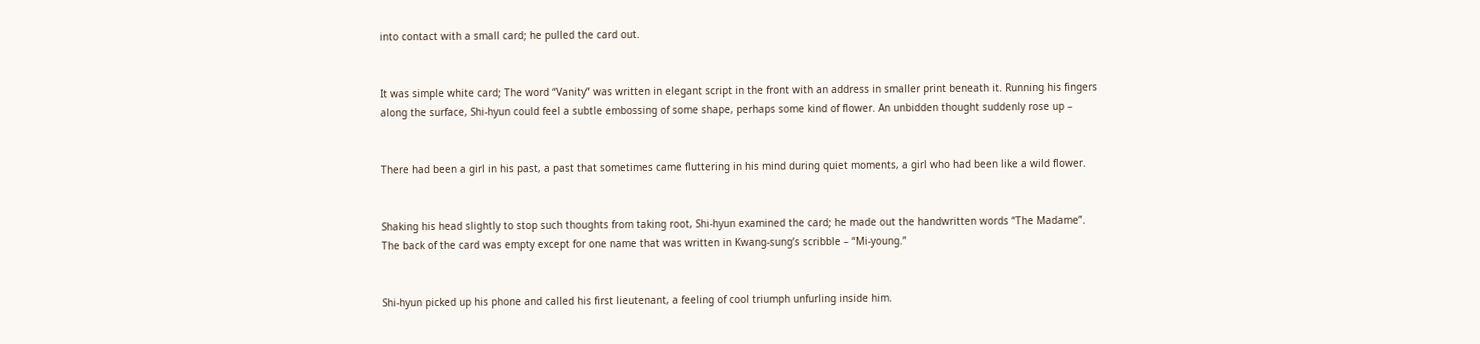into contact with a small card; he pulled the card out.


It was simple white card; The word “Vanity” was written in elegant script in the front with an address in smaller print beneath it. Running his fingers along the surface, Shi-hyun could feel a subtle embossing of some shape, perhaps some kind of flower. An unbidden thought suddenly rose up –


There had been a girl in his past, a past that sometimes came fluttering in his mind during quiet moments, a girl who had been like a wild flower.


Shaking his head slightly to stop such thoughts from taking root, Shi-hyun examined the card; he made out the handwritten words “The Madame”. The back of the card was empty except for one name that was written in Kwang-sung’s scribble – “Mi-young.”


Shi-hyun picked up his phone and called his first lieutenant, a feeling of cool triumph unfurling inside him.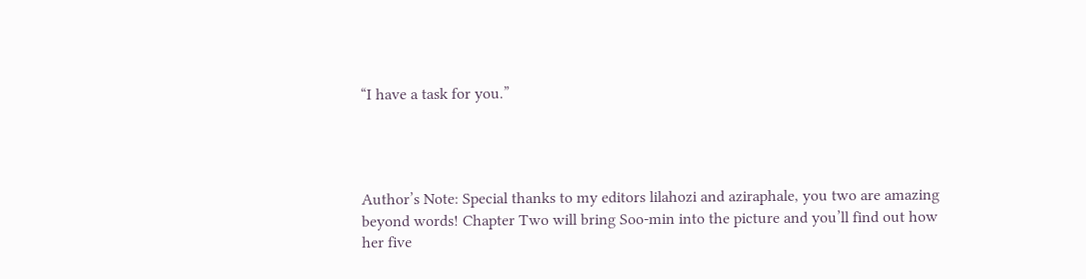“I have a task for you.”




Author’s Note: Special thanks to my editors lilahozi and aziraphale, you two are amazing beyond words! Chapter Two will bring Soo-min into the picture and you’ll find out how her five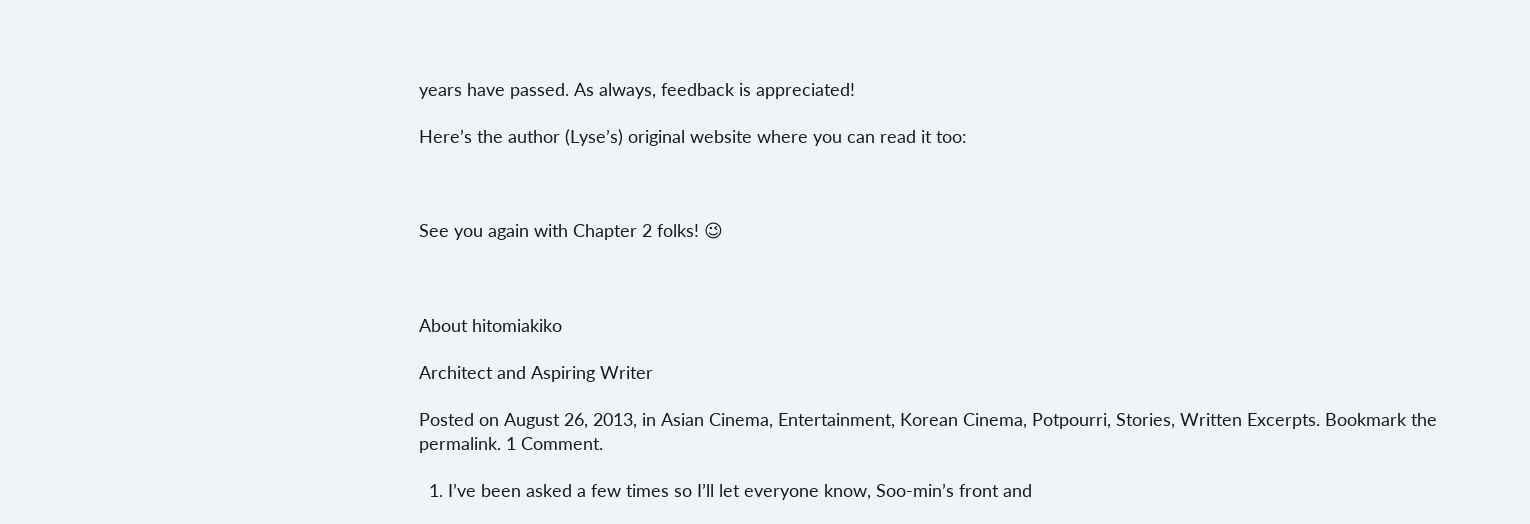years have passed. As always, feedback is appreciated!

Here’s the author (Lyse’s) original website where you can read it too:



See you again with Chapter 2 folks! 😉



About hitomiakiko

Architect and Aspiring Writer

Posted on August 26, 2013, in Asian Cinema, Entertainment, Korean Cinema, Potpourri, Stories, Written Excerpts. Bookmark the permalink. 1 Comment.

  1. I’ve been asked a few times so I’ll let everyone know, Soo-min’s front and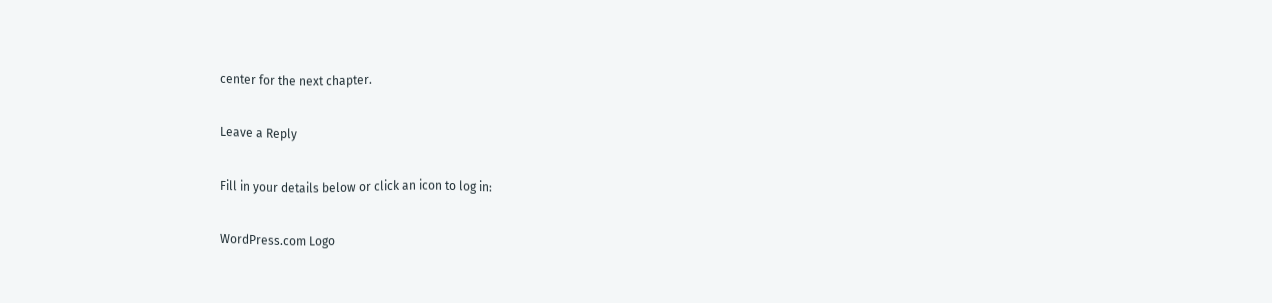center for the next chapter.

Leave a Reply

Fill in your details below or click an icon to log in:

WordPress.com Logo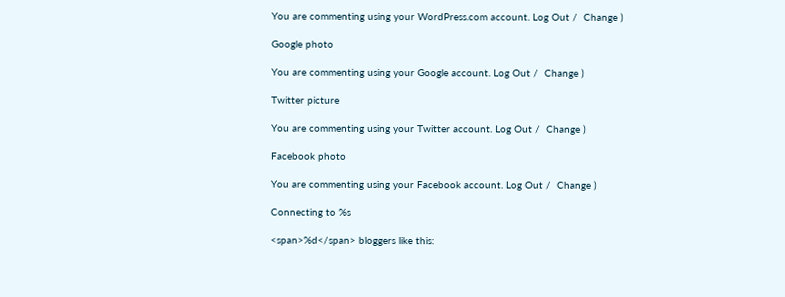You are commenting using your WordPress.com account. Log Out /  Change )

Google photo

You are commenting using your Google account. Log Out /  Change )

Twitter picture

You are commenting using your Twitter account. Log Out /  Change )

Facebook photo

You are commenting using your Facebook account. Log Out /  Change )

Connecting to %s

<span>%d</span> bloggers like this: